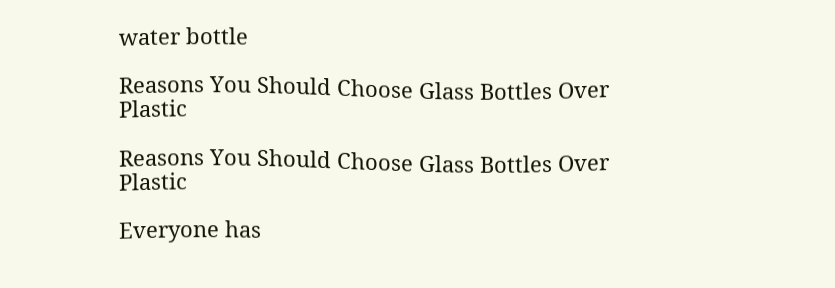water bottle

Reasons You Should Choose Glass Bottles Over Plastic

Reasons You Should Choose Glass Bottles Over Plastic

Everyone has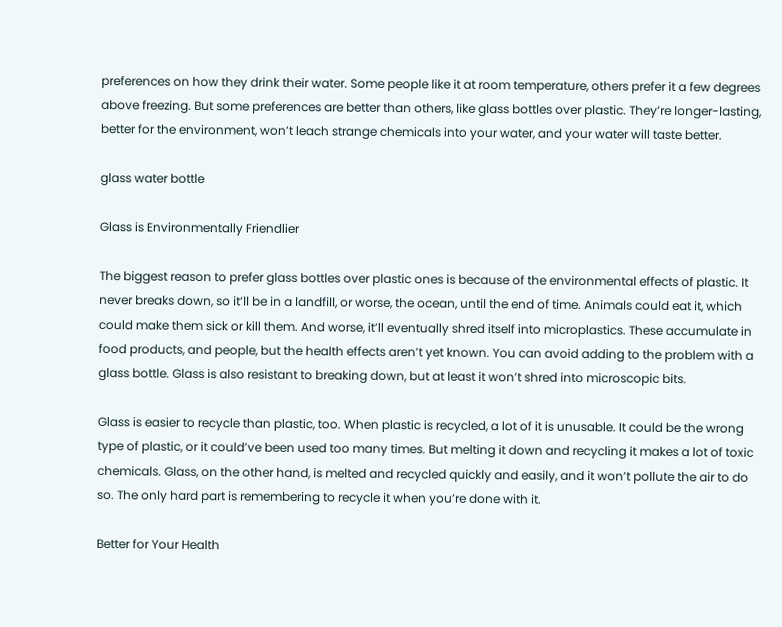preferences on how they drink their water. Some people like it at room temperature, others prefer it a few degrees above freezing. But some preferences are better than others, like glass bottles over plastic. They’re longer-lasting, better for the environment, won’t leach strange chemicals into your water, and your water will taste better.

glass water bottle

Glass is Environmentally Friendlier

The biggest reason to prefer glass bottles over plastic ones is because of the environmental effects of plastic. It never breaks down, so it’ll be in a landfill, or worse, the ocean, until the end of time. Animals could eat it, which could make them sick or kill them. And worse, it’ll eventually shred itself into microplastics. These accumulate in food products, and people, but the health effects aren’t yet known. You can avoid adding to the problem with a glass bottle. Glass is also resistant to breaking down, but at least it won’t shred into microscopic bits.

Glass is easier to recycle than plastic, too. When plastic is recycled, a lot of it is unusable. It could be the wrong type of plastic, or it could’ve been used too many times. But melting it down and recycling it makes a lot of toxic chemicals. Glass, on the other hand, is melted and recycled quickly and easily, and it won’t pollute the air to do so. The only hard part is remembering to recycle it when you’re done with it.

Better for Your Health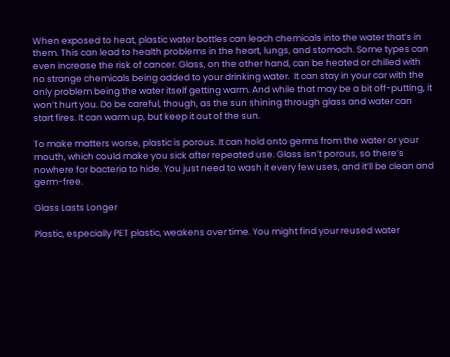When exposed to heat, plastic water bottles can leach chemicals into the water that’s in them. This can lead to health problems in the heart, lungs, and stomach. Some types can even increase the risk of cancer. Glass, on the other hand, can be heated or chilled with no strange chemicals being added to your drinking water.  It can stay in your car with the only problem being the water itself getting warm. And while that may be a bit off-putting, it won’t hurt you. Do be careful, though, as the sun shining through glass and water can start fires. It can warm up, but keep it out of the sun.

To make matters worse, plastic is porous. It can hold onto germs from the water or your mouth, which could make you sick after repeated use. Glass isn’t porous, so there’s nowhere for bacteria to hide. You just need to wash it every few uses, and it’ll be clean and germ-free.

Glass Lasts Longer

Plastic, especially PET plastic, weakens over time. You might find your reused water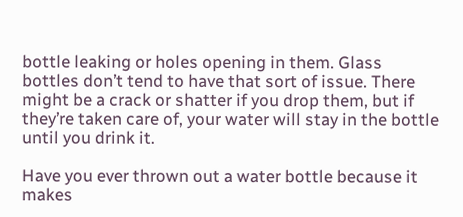bottle leaking or holes opening in them. Glass bottles don’t tend to have that sort of issue. There might be a crack or shatter if you drop them, but if they’re taken care of, your water will stay in the bottle until you drink it.

Have you ever thrown out a water bottle because it makes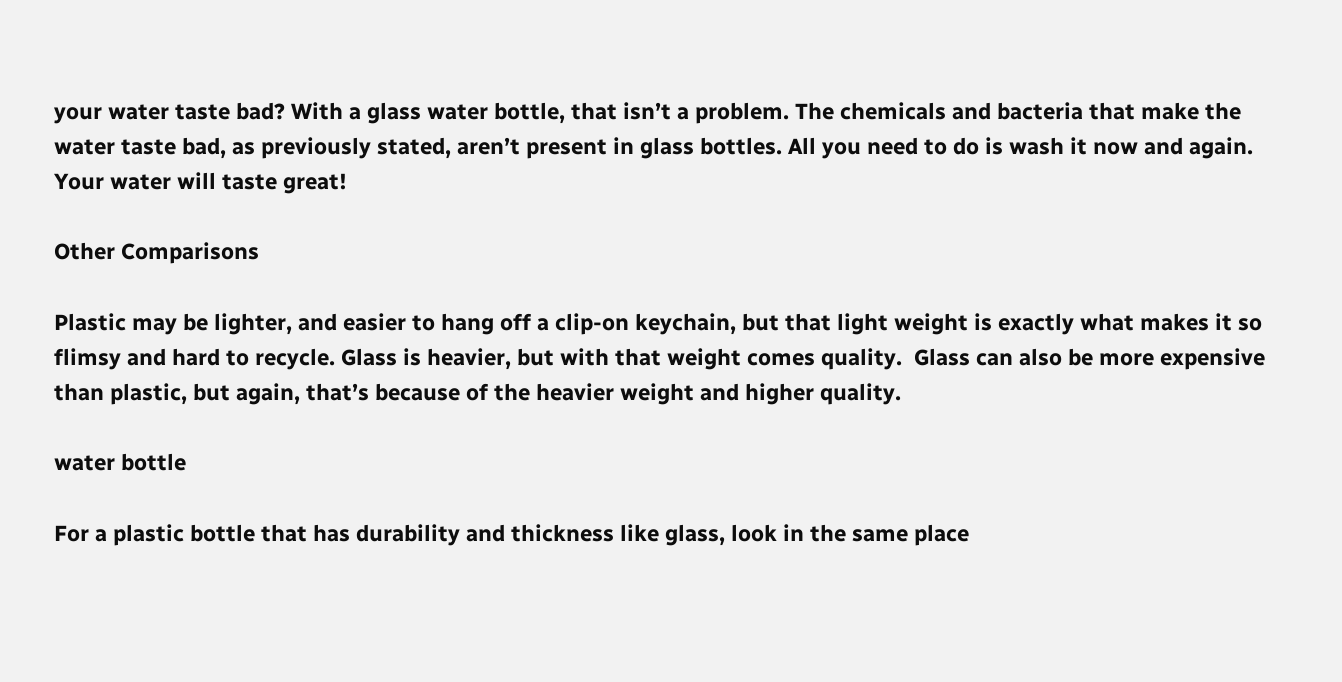your water taste bad? With a glass water bottle, that isn’t a problem. The chemicals and bacteria that make the water taste bad, as previously stated, aren’t present in glass bottles. All you need to do is wash it now and again. Your water will taste great!

Other Comparisons

Plastic may be lighter, and easier to hang off a clip-on keychain, but that light weight is exactly what makes it so flimsy and hard to recycle. Glass is heavier, but with that weight comes quality.  Glass can also be more expensive than plastic, but again, that’s because of the heavier weight and higher quality.

water bottle

For a plastic bottle that has durability and thickness like glass, look in the same place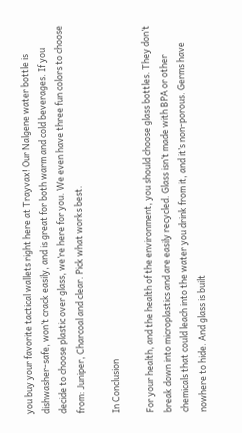you buy your favorite tactical wallets right here at Trayvax! Our Nalgene water bottle is dishwasher-safe, won’t crack easily, and is great for both warm and cold beverages. If you decide to choose plastic over glass, we’re here for you. We even have three fun colors to choose from: Juniper, Charcoal and clear. Pick what works best.

In Conclusion

For your health, and the health of the environment, you should choose glass bottles. They don’t break down into microplastics and are easily recycled. Glass isn’t made with BPA or other chemicals that could leach into the water you drink from it, and it’s non-porous. Germs have nowhere to hide. And glass is built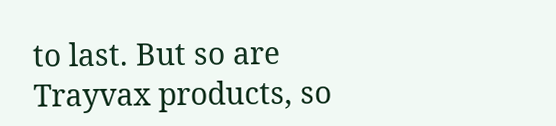to last. But so are Trayvax products, so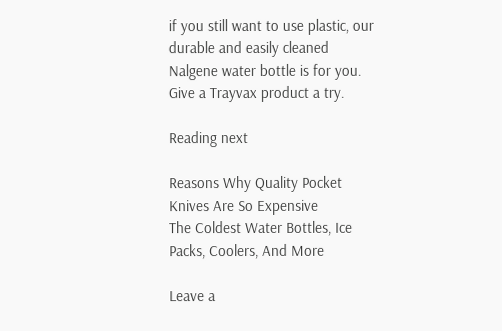if you still want to use plastic, our durable and easily cleaned Nalgene water bottle is for you. Give a Trayvax product a try.

Reading next

Reasons Why Quality Pocket Knives Are So Expensive
The Coldest Water Bottles, Ice Packs, Coolers, And More

Leave a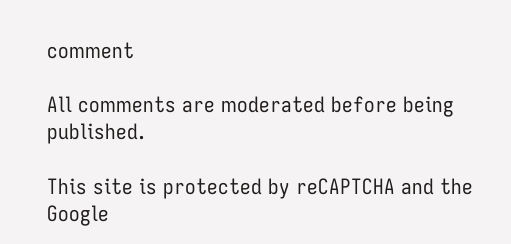comment

All comments are moderated before being published.

This site is protected by reCAPTCHA and the Google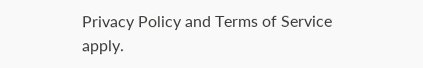Privacy Policy and Terms of Service apply.